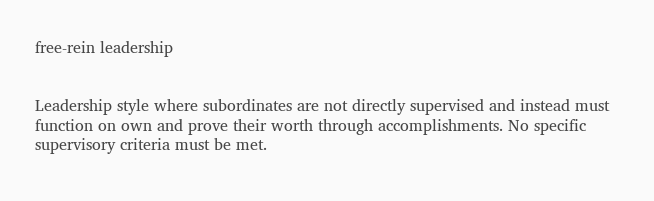free-rein leadership


Leadership style where subordinates are not directly supervised and instead must function on own and prove their worth through accomplishments. No specific supervisory criteria must be met.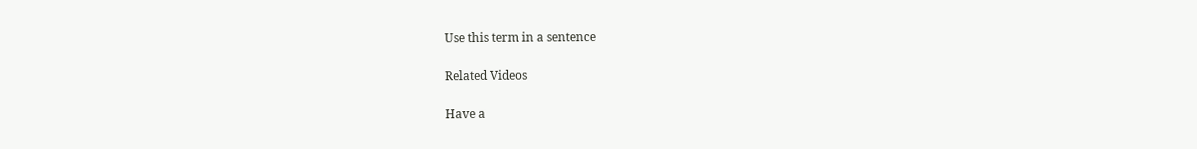Use this term in a sentence

Related Videos

Have a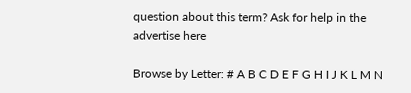question about this term? Ask for help in the
advertise here

Browse by Letter: # A B C D E F G H I J K L M N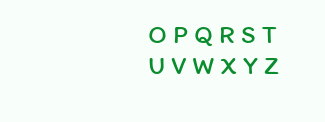O P Q R S T U V W X Y Z